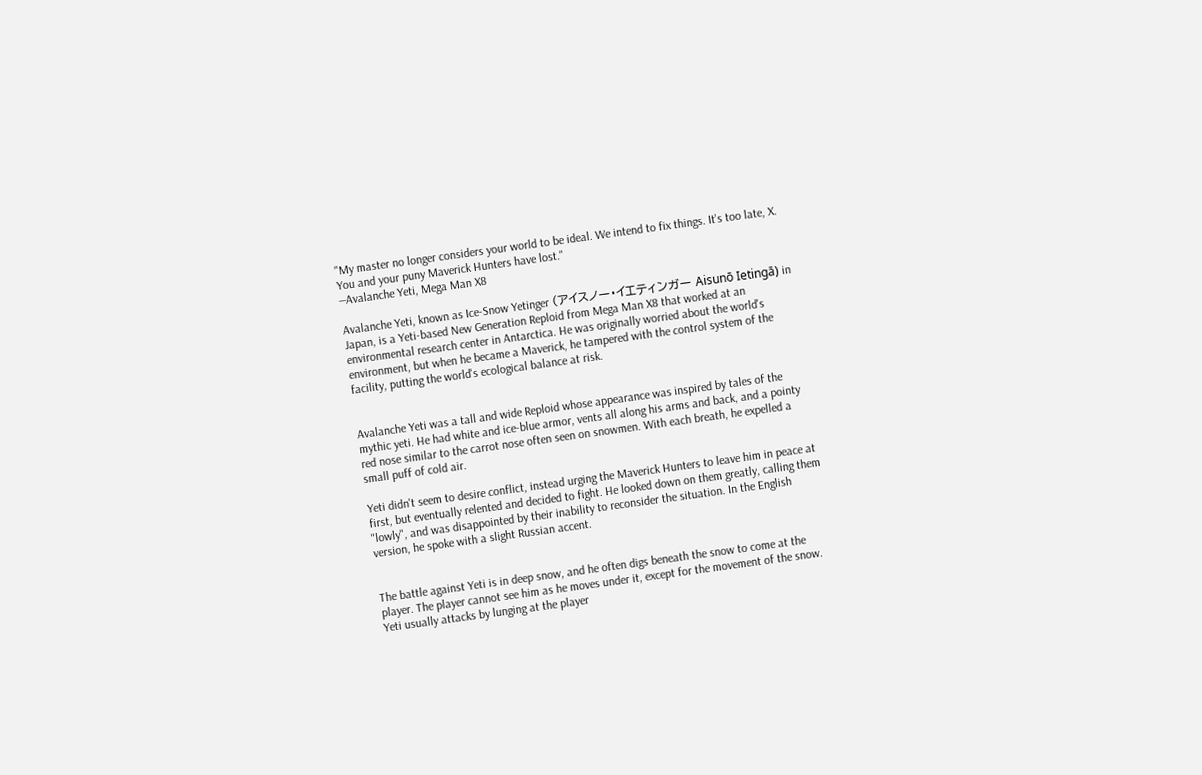"My master no longer considers your world to be ideal. We intend to fix things. It's too late, X. You and your puny Maverick Hunters have lost."
―Avalanche Yeti, Mega Man X8

Avalanche Yeti, known as Ice-Snow Yetinger (アイスノー・イエティンガー Aisunō Ietingā) in Japan, is a Yeti-based New Generation Reploid from Mega Man X8 that worked at an environmental research center in Antarctica. He was originally worried about the world's environment, but when he became a Maverick, he tampered with the control system of the facility, putting the world's ecological balance at risk.


Avalanche Yeti was a tall and wide Reploid whose appearance was inspired by tales of the mythic yeti. He had white and ice-blue armor, vents all along his arms and back, and a pointy red nose similar to the carrot nose often seen on snowmen. With each breath, he expelled a small puff of cold air.

Yeti didn't seem to desire conflict, instead urging the Maverick Hunters to leave him in peace at first, but eventually relented and decided to fight. He looked down on them greatly, calling them "lowly", and was disappointed by their inability to reconsider the situation. In the English version, he spoke with a slight Russian accent.


The battle against Yeti is in deep snow, and he often digs beneath the snow to come at the player. The player cannot see him as he moves under it, except for the movement of the snow. Yeti usually attacks by lunging at the player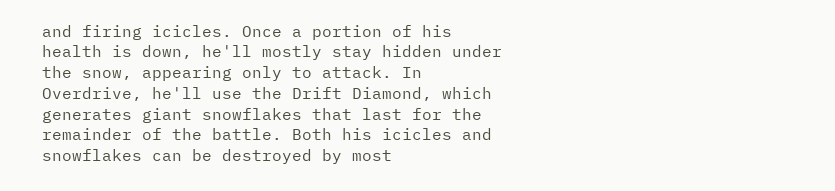and firing icicles. Once a portion of his health is down, he'll mostly stay hidden under the snow, appearing only to attack. In Overdrive, he'll use the Drift Diamond, which generates giant snowflakes that last for the remainder of the battle. Both his icicles and snowflakes can be destroyed by most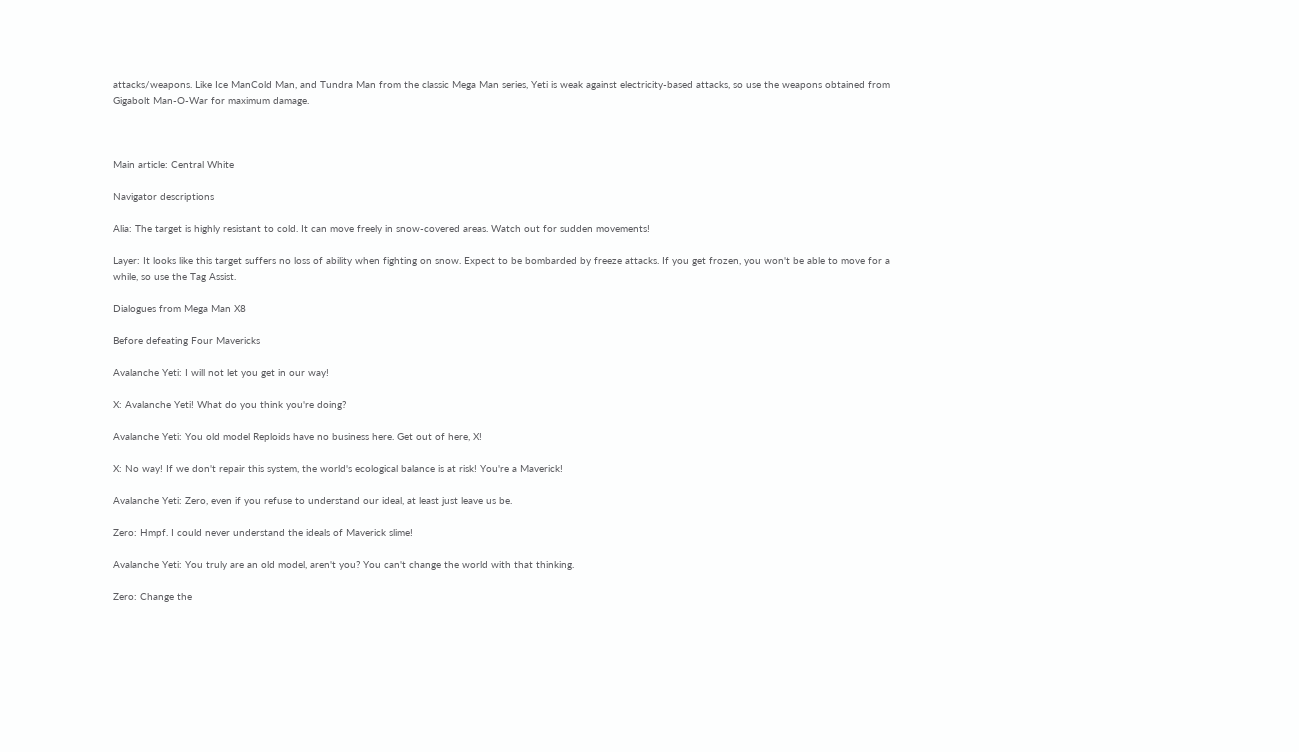attacks/weapons. Like Ice ManCold Man, and Tundra Man from the classic Mega Man series, Yeti is weak against electricity-based attacks, so use the weapons obtained from Gigabolt Man-O-War for maximum damage.



Main article: Central White

Navigator descriptions

Alia: The target is highly resistant to cold. It can move freely in snow-covered areas. Watch out for sudden movements!

Layer: It looks like this target suffers no loss of ability when fighting on snow. Expect to be bombarded by freeze attacks. If you get frozen, you won't be able to move for a while, so use the Tag Assist.

Dialogues from Mega Man X8

Before defeating Four Mavericks

Avalanche Yeti: I will not let you get in our way!

X: Avalanche Yeti! What do you think you're doing?

Avalanche Yeti: You old model Reploids have no business here. Get out of here, X!

X: No way! If we don't repair this system, the world's ecological balance is at risk! You're a Maverick!

Avalanche Yeti: Zero, even if you refuse to understand our ideal, at least just leave us be.

Zero: Hmpf. I could never understand the ideals of Maverick slime!

Avalanche Yeti: You truly are an old model, aren't you? You can't change the world with that thinking.

Zero: Change the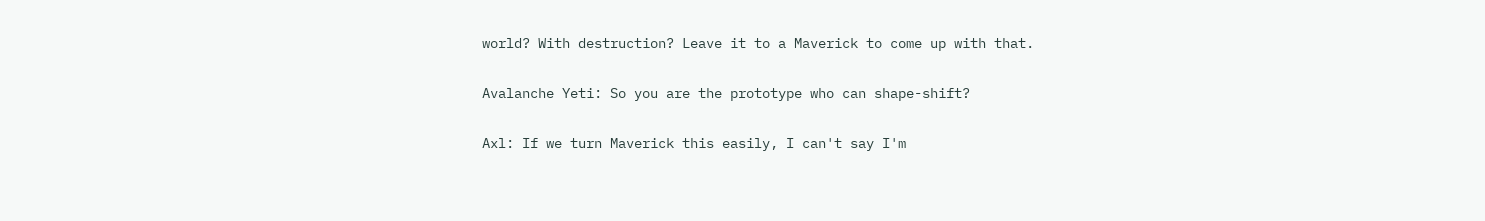world? With destruction? Leave it to a Maverick to come up with that.

Avalanche Yeti: So you are the prototype who can shape-shift?

Axl: If we turn Maverick this easily, I can't say I'm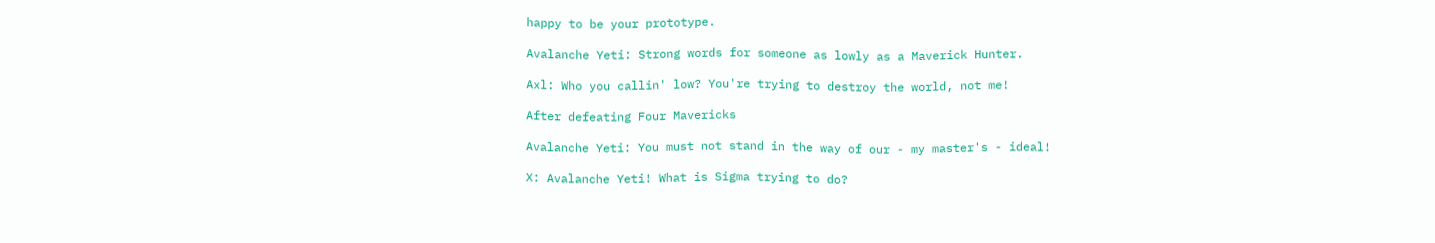happy to be your prototype.

Avalanche Yeti: Strong words for someone as lowly as a Maverick Hunter.

Axl: Who you callin' low? You're trying to destroy the world, not me!

After defeating Four Mavericks

Avalanche Yeti: You must not stand in the way of our - my master's - ideal!

X: Avalanche Yeti! What is Sigma trying to do?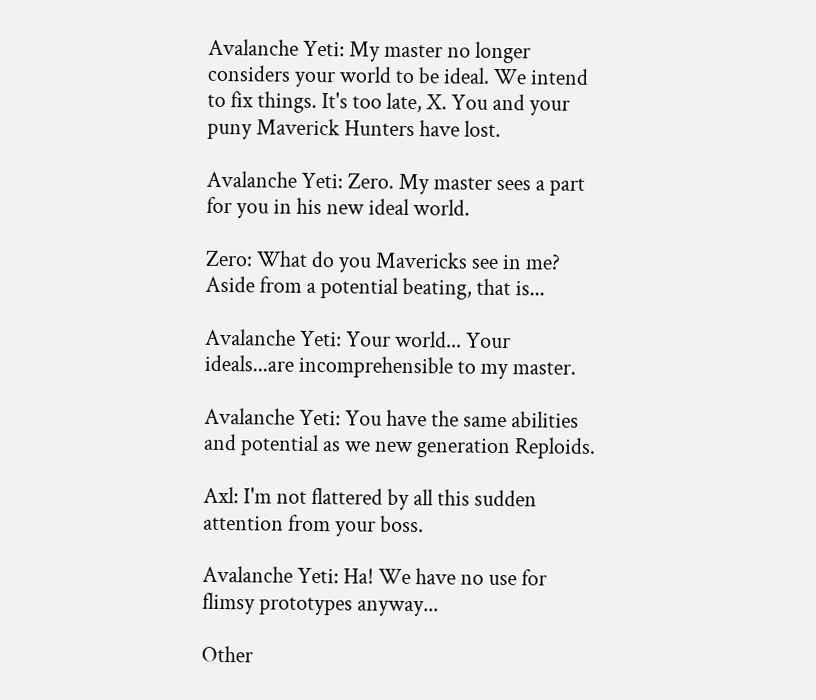Avalanche Yeti: My master no longer considers your world to be ideal. We intend to fix things. It's too late, X. You and your puny Maverick Hunters have lost.

Avalanche Yeti: Zero. My master sees a part for you in his new ideal world.

Zero: What do you Mavericks see in me? Aside from a potential beating, that is...

Avalanche Yeti: Your world... Your ideals...are incomprehensible to my master.

Avalanche Yeti: You have the same abilities and potential as we new generation Reploids.

Axl: I'm not flattered by all this sudden attention from your boss.

Avalanche Yeti: Ha! We have no use for flimsy prototypes anyway...

Other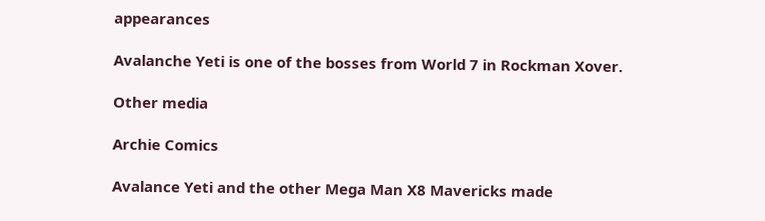appearances

Avalanche Yeti is one of the bosses from World 7 in Rockman Xover.

Other media

Archie Comics

Avalance Yeti and the other Mega Man X8 Mavericks made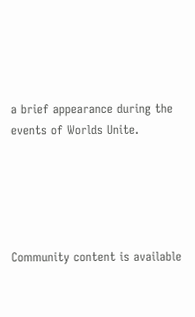a brief appearance during the events of Worlds Unite.





Community content is available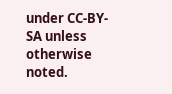under CC-BY-SA unless otherwise noted.